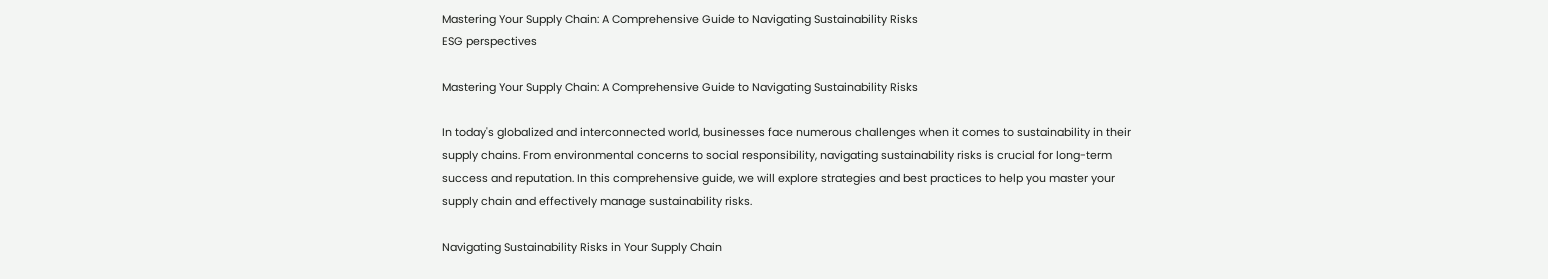Mastering Your Supply Chain: A Comprehensive Guide to Navigating Sustainability Risks
ESG perspectives

Mastering Your Supply Chain: A Comprehensive Guide to Navigating Sustainability Risks

In today's globalized and interconnected world, businesses face numerous challenges when it comes to sustainability in their supply chains. From environmental concerns to social responsibility, navigating sustainability risks is crucial for long-term success and reputation. In this comprehensive guide, we will explore strategies and best practices to help you master your supply chain and effectively manage sustainability risks.

Navigating Sustainability Risks in Your Supply Chain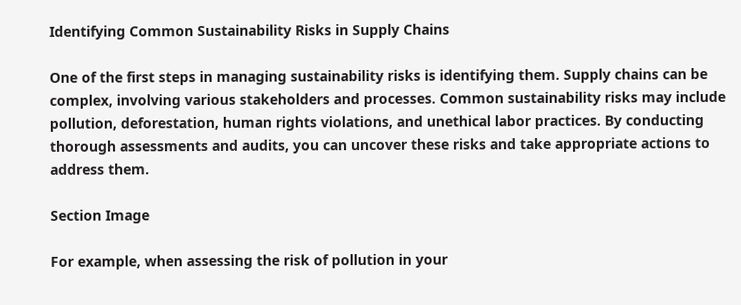Identifying Common Sustainability Risks in Supply Chains

One of the first steps in managing sustainability risks is identifying them. Supply chains can be complex, involving various stakeholders and processes. Common sustainability risks may include pollution, deforestation, human rights violations, and unethical labor practices. By conducting thorough assessments and audits, you can uncover these risks and take appropriate actions to address them.

Section Image

For example, when assessing the risk of pollution in your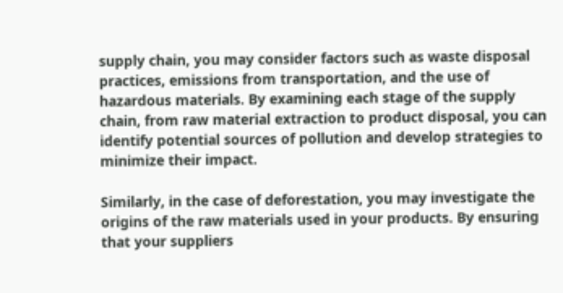supply chain, you may consider factors such as waste disposal practices, emissions from transportation, and the use of hazardous materials. By examining each stage of the supply chain, from raw material extraction to product disposal, you can identify potential sources of pollution and develop strategies to minimize their impact.

Similarly, in the case of deforestation, you may investigate the origins of the raw materials used in your products. By ensuring that your suppliers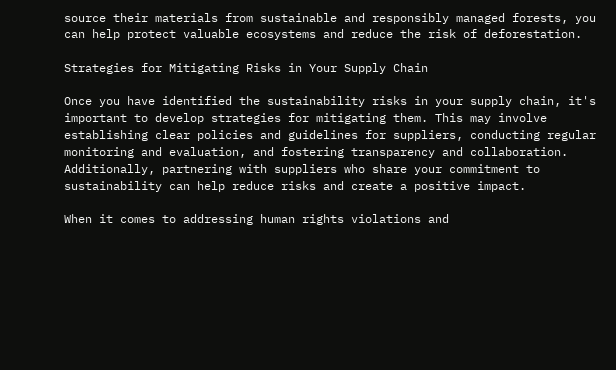source their materials from sustainable and responsibly managed forests, you can help protect valuable ecosystems and reduce the risk of deforestation.

Strategies for Mitigating Risks in Your Supply Chain

Once you have identified the sustainability risks in your supply chain, it's important to develop strategies for mitigating them. This may involve establishing clear policies and guidelines for suppliers, conducting regular monitoring and evaluation, and fostering transparency and collaboration. Additionally, partnering with suppliers who share your commitment to sustainability can help reduce risks and create a positive impact.

When it comes to addressing human rights violations and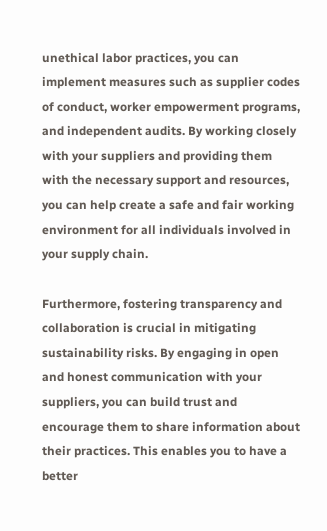unethical labor practices, you can implement measures such as supplier codes of conduct, worker empowerment programs, and independent audits. By working closely with your suppliers and providing them with the necessary support and resources, you can help create a safe and fair working environment for all individuals involved in your supply chain.

Furthermore, fostering transparency and collaboration is crucial in mitigating sustainability risks. By engaging in open and honest communication with your suppliers, you can build trust and encourage them to share information about their practices. This enables you to have a better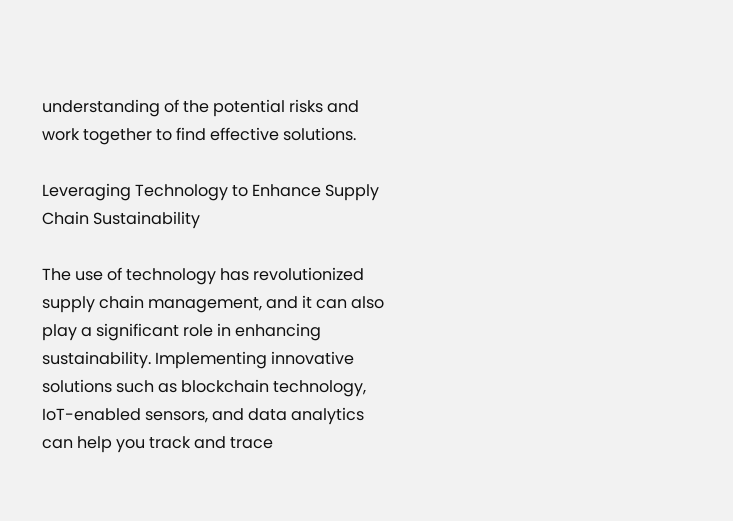understanding of the potential risks and work together to find effective solutions.

Leveraging Technology to Enhance Supply Chain Sustainability

The use of technology has revolutionized supply chain management, and it can also play a significant role in enhancing sustainability. Implementing innovative solutions such as blockchain technology, IoT-enabled sensors, and data analytics can help you track and trace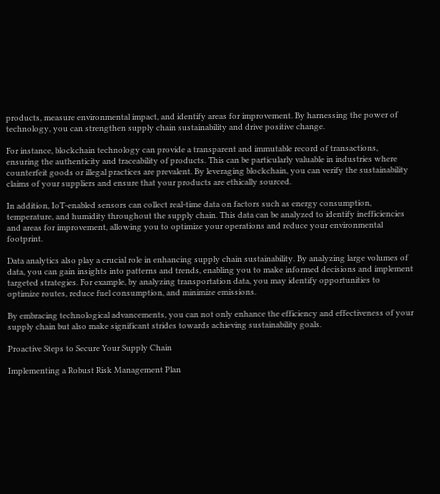products, measure environmental impact, and identify areas for improvement. By harnessing the power of technology, you can strengthen supply chain sustainability and drive positive change.

For instance, blockchain technology can provide a transparent and immutable record of transactions, ensuring the authenticity and traceability of products. This can be particularly valuable in industries where counterfeit goods or illegal practices are prevalent. By leveraging blockchain, you can verify the sustainability claims of your suppliers and ensure that your products are ethically sourced.

In addition, IoT-enabled sensors can collect real-time data on factors such as energy consumption, temperature, and humidity throughout the supply chain. This data can be analyzed to identify inefficiencies and areas for improvement, allowing you to optimize your operations and reduce your environmental footprint.

Data analytics also play a crucial role in enhancing supply chain sustainability. By analyzing large volumes of data, you can gain insights into patterns and trends, enabling you to make informed decisions and implement targeted strategies. For example, by analyzing transportation data, you may identify opportunities to optimize routes, reduce fuel consumption, and minimize emissions.

By embracing technological advancements, you can not only enhance the efficiency and effectiveness of your supply chain but also make significant strides towards achieving sustainability goals.

Proactive Steps to Secure Your Supply Chain

Implementing a Robust Risk Management Plan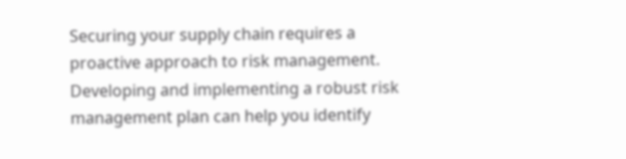Securing your supply chain requires a proactive approach to risk management. Developing and implementing a robust risk management plan can help you identify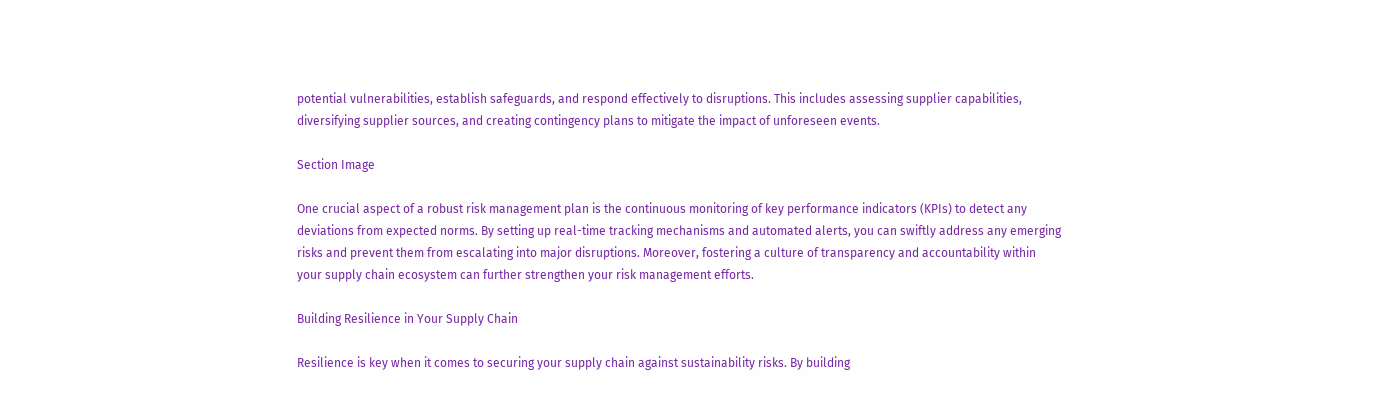potential vulnerabilities, establish safeguards, and respond effectively to disruptions. This includes assessing supplier capabilities, diversifying supplier sources, and creating contingency plans to mitigate the impact of unforeseen events.

Section Image

One crucial aspect of a robust risk management plan is the continuous monitoring of key performance indicators (KPIs) to detect any deviations from expected norms. By setting up real-time tracking mechanisms and automated alerts, you can swiftly address any emerging risks and prevent them from escalating into major disruptions. Moreover, fostering a culture of transparency and accountability within your supply chain ecosystem can further strengthen your risk management efforts.

Building Resilience in Your Supply Chain

Resilience is key when it comes to securing your supply chain against sustainability risks. By building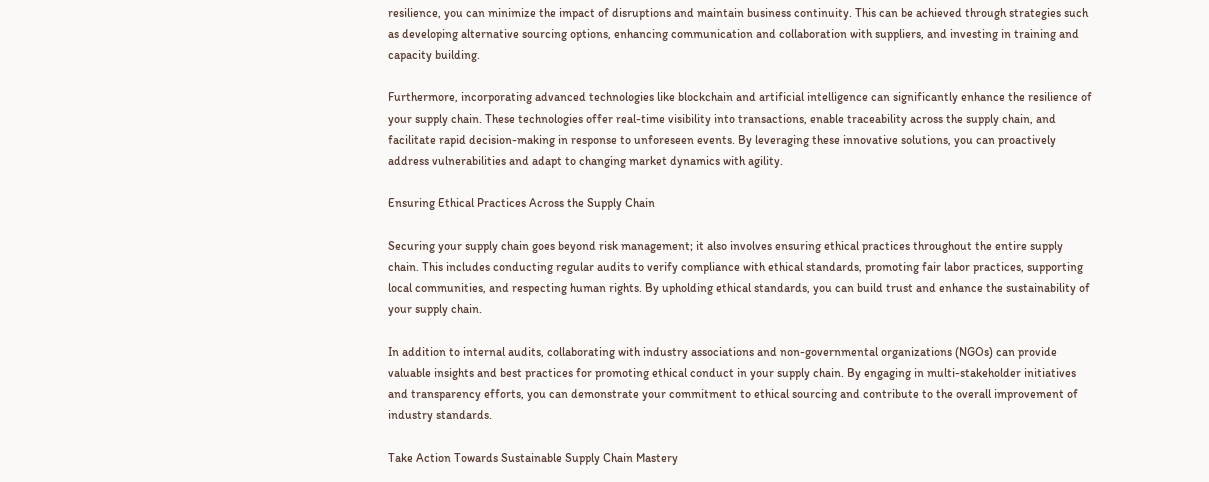resilience, you can minimize the impact of disruptions and maintain business continuity. This can be achieved through strategies such as developing alternative sourcing options, enhancing communication and collaboration with suppliers, and investing in training and capacity building.

Furthermore, incorporating advanced technologies like blockchain and artificial intelligence can significantly enhance the resilience of your supply chain. These technologies offer real-time visibility into transactions, enable traceability across the supply chain, and facilitate rapid decision-making in response to unforeseen events. By leveraging these innovative solutions, you can proactively address vulnerabilities and adapt to changing market dynamics with agility.

Ensuring Ethical Practices Across the Supply Chain

Securing your supply chain goes beyond risk management; it also involves ensuring ethical practices throughout the entire supply chain. This includes conducting regular audits to verify compliance with ethical standards, promoting fair labor practices, supporting local communities, and respecting human rights. By upholding ethical standards, you can build trust and enhance the sustainability of your supply chain.

In addition to internal audits, collaborating with industry associations and non-governmental organizations (NGOs) can provide valuable insights and best practices for promoting ethical conduct in your supply chain. By engaging in multi-stakeholder initiatives and transparency efforts, you can demonstrate your commitment to ethical sourcing and contribute to the overall improvement of industry standards.

Take Action Towards Sustainable Supply Chain Mastery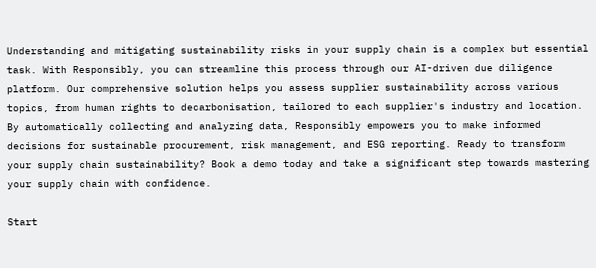Understanding and mitigating sustainability risks in your supply chain is a complex but essential task. With Responsibly, you can streamline this process through our AI-driven due diligence platform. Our comprehensive solution helps you assess supplier sustainability across various topics, from human rights to decarbonisation, tailored to each supplier's industry and location. By automatically collecting and analyzing data, Responsibly empowers you to make informed decisions for sustainable procurement, risk management, and ESG reporting. Ready to transform your supply chain sustainability? Book a demo today and take a significant step towards mastering your supply chain with confidence.

Start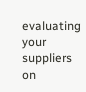evaluating your suppliers on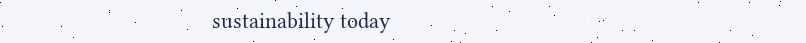sustainability today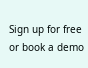Sign up for free or book a demo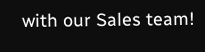with our Sales team!